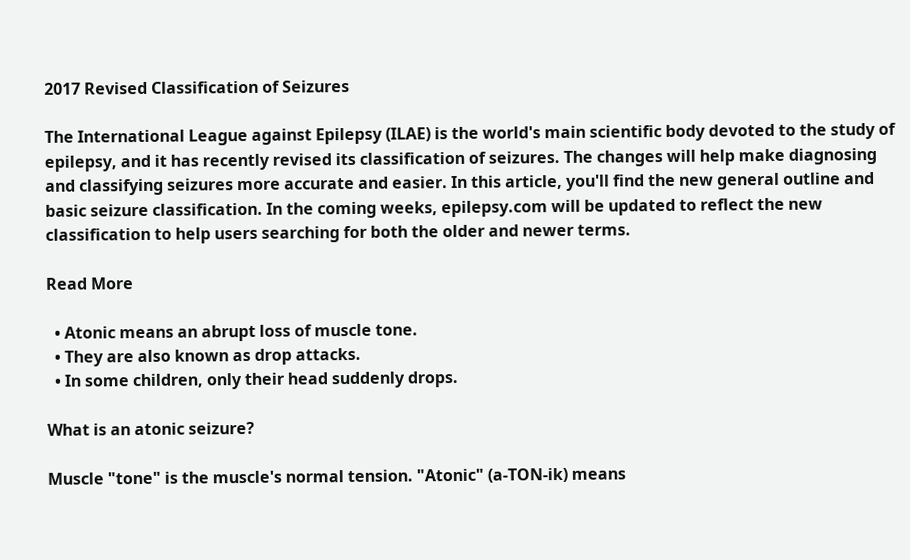2017 Revised Classification of Seizures

The International League against Epilepsy (ILAE) is the world's main scientific body devoted to the study of epilepsy, and it has recently revised its classification of seizures. The changes will help make diagnosing and classifying seizures more accurate and easier. In this article, you'll find the new general outline and basic seizure classification. In the coming weeks, epilepsy.com will be updated to reflect the new classification to help users searching for both the older and newer terms.

Read More

  • Atonic means an abrupt loss of muscle tone.
  • They are also known as drop attacks.
  • In some children, only their head suddenly drops.

What is an atonic seizure?

Muscle "tone" is the muscle's normal tension. "Atonic" (a-TON-ik) means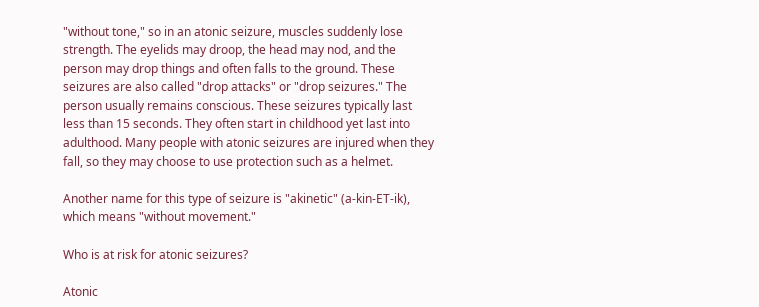"without tone," so in an atonic seizure, muscles suddenly lose strength. The eyelids may droop, the head may nod, and the person may drop things and often falls to the ground. These seizures are also called "drop attacks" or "drop seizures." The person usually remains conscious. These seizures typically last less than 15 seconds. They often start in childhood yet last into adulthood. Many people with atonic seizures are injured when they fall, so they may choose to use protection such as a helmet.

Another name for this type of seizure is "akinetic" (a-kin-ET-ik), which means "without movement."

Who is at risk for atonic seizures?

Atonic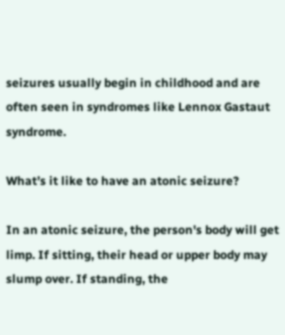seizures usually begin in childhood and are often seen in syndromes like Lennox Gastaut syndrome.

What’s it like to have an atonic seizure?

In an atonic seizure, the person's body will get limp. If sitting, their head or upper body may slump over. If standing, the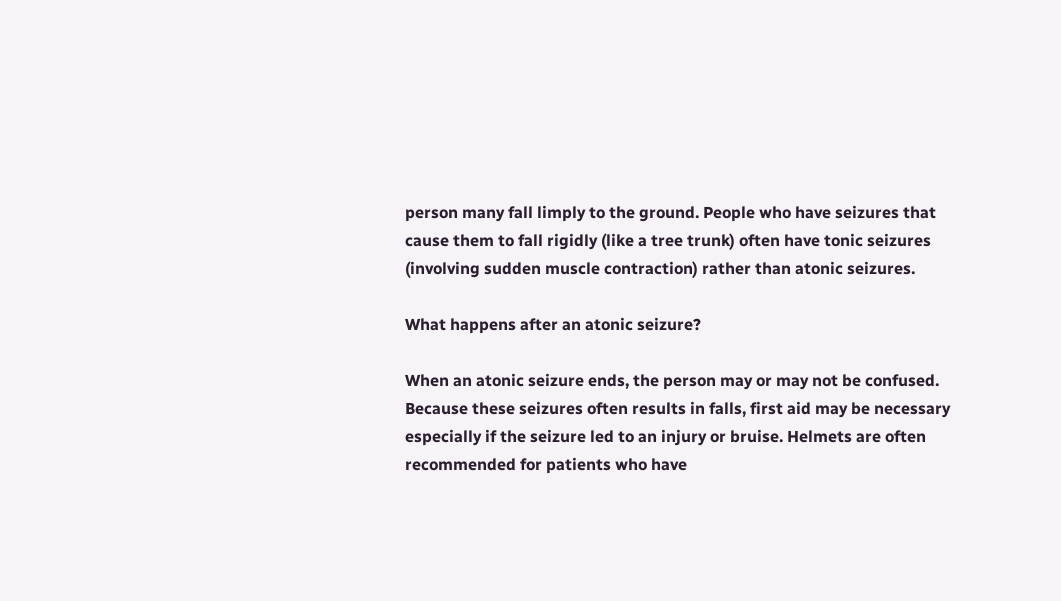person many fall limply to the ground. People who have seizures that cause them to fall rigidly (like a tree trunk) often have tonic seizures (involving sudden muscle contraction) rather than atonic seizures.

What happens after an atonic seizure?

When an atonic seizure ends, the person may or may not be confused. Because these seizures often results in falls, first aid may be necessary especially if the seizure led to an injury or bruise. Helmets are often recommended for patients who have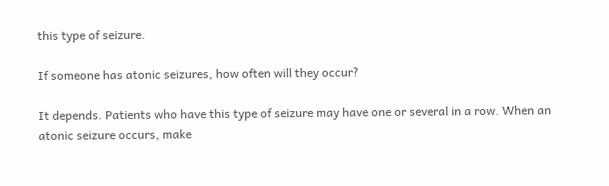this type of seizure.

If someone has atonic seizures, how often will they occur?

It depends. Patients who have this type of seizure may have one or several in a row. When an atonic seizure occurs, make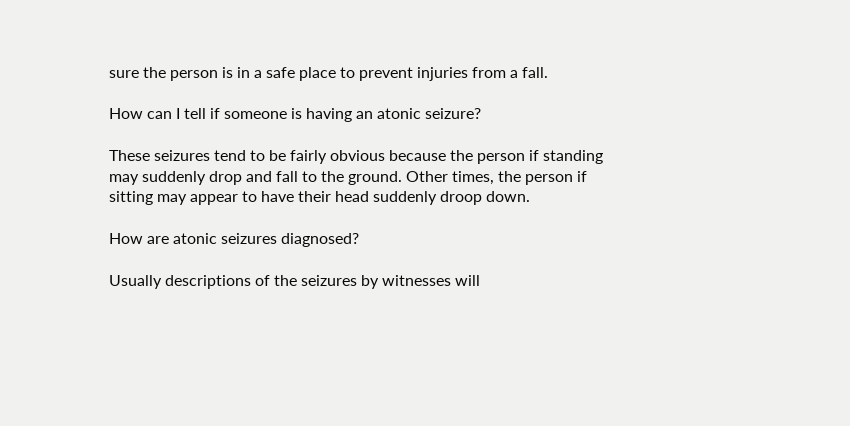sure the person is in a safe place to prevent injuries from a fall.

How can I tell if someone is having an atonic seizure?

These seizures tend to be fairly obvious because the person if standing may suddenly drop and fall to the ground. Other times, the person if sitting may appear to have their head suddenly droop down.

How are atonic seizures diagnosed?

Usually descriptions of the seizures by witnesses will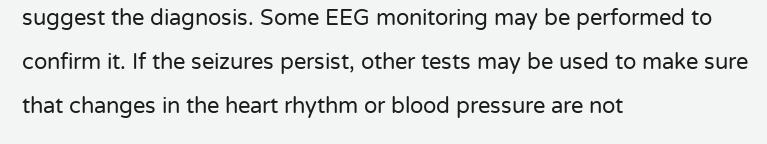suggest the diagnosis. Some EEG monitoring may be performed to confirm it. If the seizures persist, other tests may be used to make sure that changes in the heart rhythm or blood pressure are not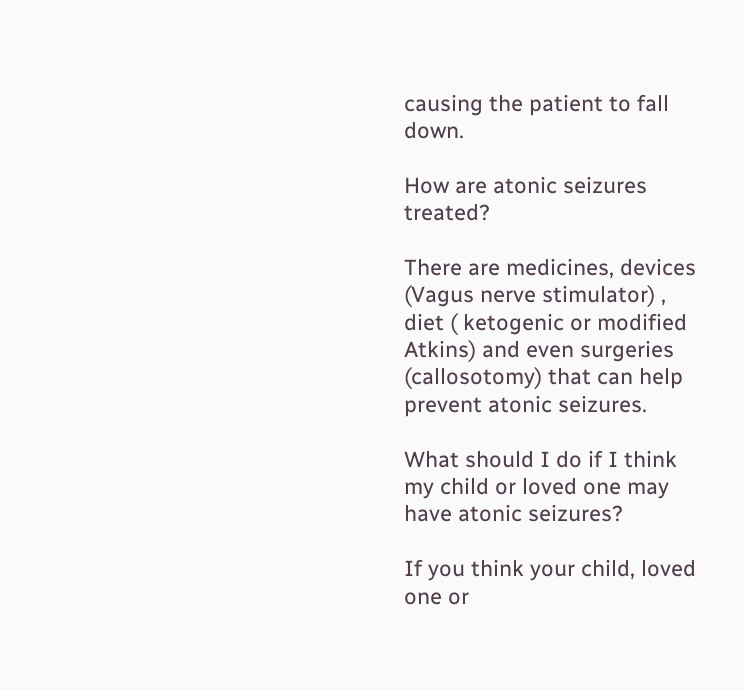causing the patient to fall down.

How are atonic seizures treated?

There are medicines, devices (Vagus nerve stimulator) , diet ( ketogenic or modified Atkins) and even surgeries (callosotomy) that can help prevent atonic seizures.

What should I do if I think my child or loved one may have atonic seizures?

If you think your child, loved one or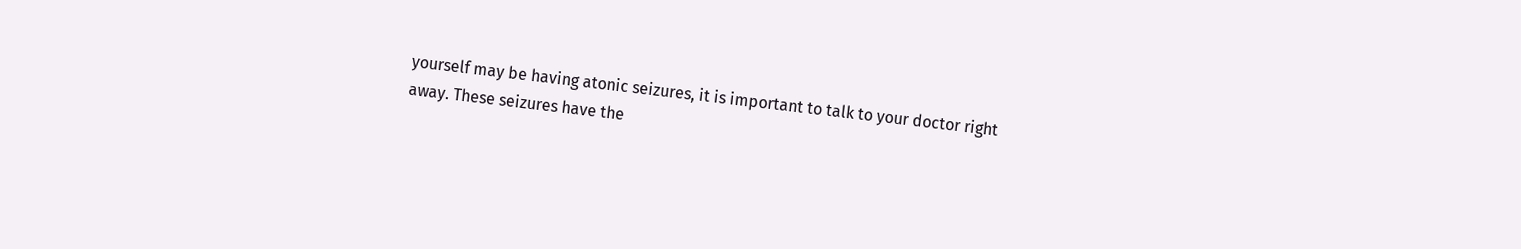yourself may be having atonic seizures, it is important to talk to your doctor right away. These seizures have the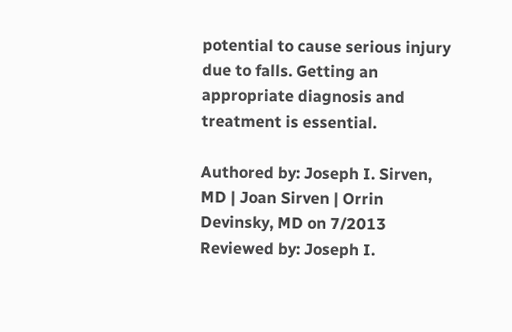potential to cause serious injury due to falls. Getting an appropriate diagnosis and treatment is essential.

Authored by: Joseph I. Sirven, MD | Joan Sirven | Orrin Devinsky, MD on 7/2013
Reviewed by: Joseph I.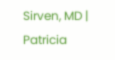Sirven, MD | Patricia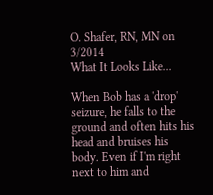O. Shafer, RN, MN on 3/2014
What It Looks Like...

When Bob has a 'drop' seizure, he falls to the ground and often hits his head and bruises his body. Even if I'm right next to him and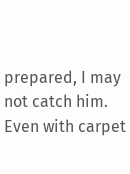prepared, I may not catch him. Even with carpet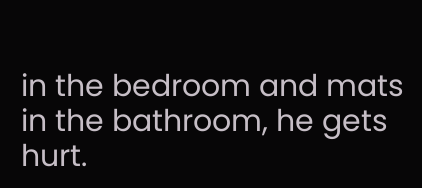in the bedroom and mats in the bathroom, he gets hurt.